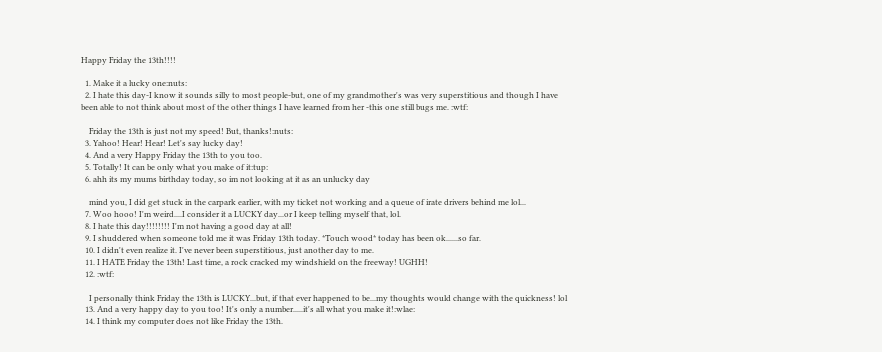Happy Friday the 13th!!!!

  1. Make it a lucky one:nuts:
  2. I hate this day-I know it sounds silly to most people-but, one of my grandmother's was very superstitious and though I have been able to not think about most of the other things I have learned from her -this one still bugs me. :wtf:

    Friday the 13th is just not my speed! But, thanks!:nuts:
  3. Yahoo! Hear! Hear! Let's say lucky day!
  4. And a very Happy Friday the 13th to you too.
  5. Totally! It can be only what you make of it:tup:
  6. ahh its my mums birthday today, so im not looking at it as an unlucky day

    mind you, I did get stuck in the carpark earlier, with my ticket not working and a queue of irate drivers behind me lol...
  7. Woo hooo! I'm weird....I consider it a LUCKY day...or I keep telling myself that, lol.
  8. I hate this day!!!!!!!! I'm not having a good day at all!
  9. I shuddered when someone told me it was Friday 13th today. *Touch wood* today has been ok......so far.
  10. I didn't even realize it. I've never been superstitious, just another day to me.
  11. I HATE Friday the 13th! Last time, a rock cracked my windshield on the freeway! UGHH!
  12. :wtf:

    I personally think Friday the 13th is LUCKY...but, if that ever happened to be...my thoughts would change with the quickness! lol
  13. And a very happy day to you too! It's only a number.....it's all what you make it!:wlae:
  14. I think my computer does not like Friday the 13th.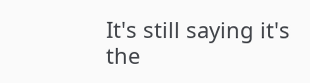It's still saying it's the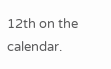12th on the calendar.